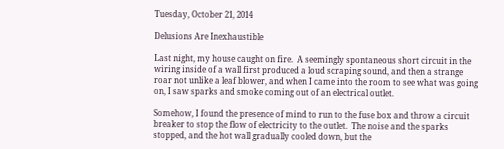Tuesday, October 21, 2014

Delusions Are Inexhaustible

Last night, my house caught on fire.  A seemingly spontaneous short circuit in the wiring inside of a wall first produced a loud scraping sound, and then a strange roar not unlike a leaf blower, and when I came into the room to see what was going on, I saw sparks and smoke coming out of an electrical outlet.

Somehow, I found the presence of mind to run to the fuse box and throw a circuit breaker to stop the flow of electricity to the outlet.  The noise and the sparks stopped, and the hot wall gradually cooled down, but the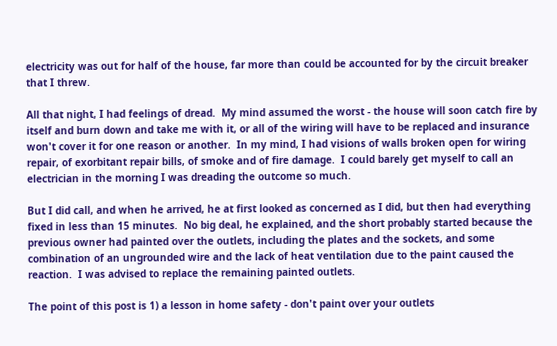electricity was out for half of the house, far more than could be accounted for by the circuit breaker that I threw.

All that night, I had feelings of dread.  My mind assumed the worst - the house will soon catch fire by itself and burn down and take me with it, or all of the wiring will have to be replaced and insurance won't cover it for one reason or another.  In my mind, I had visions of walls broken open for wiring repair, of exorbitant repair bills, of smoke and of fire damage.  I could barely get myself to call an electrician in the morning I was dreading the outcome so much.

But I did call, and when he arrived, he at first looked as concerned as I did, but then had everything fixed in less than 15 minutes.  No big deal, he explained, and the short probably started because the previous owner had painted over the outlets, including the plates and the sockets, and some combination of an ungrounded wire and the lack of heat ventilation due to the paint caused the reaction.  I was advised to replace the remaining painted outlets.

The point of this post is 1) a lesson in home safety - don't paint over your outlets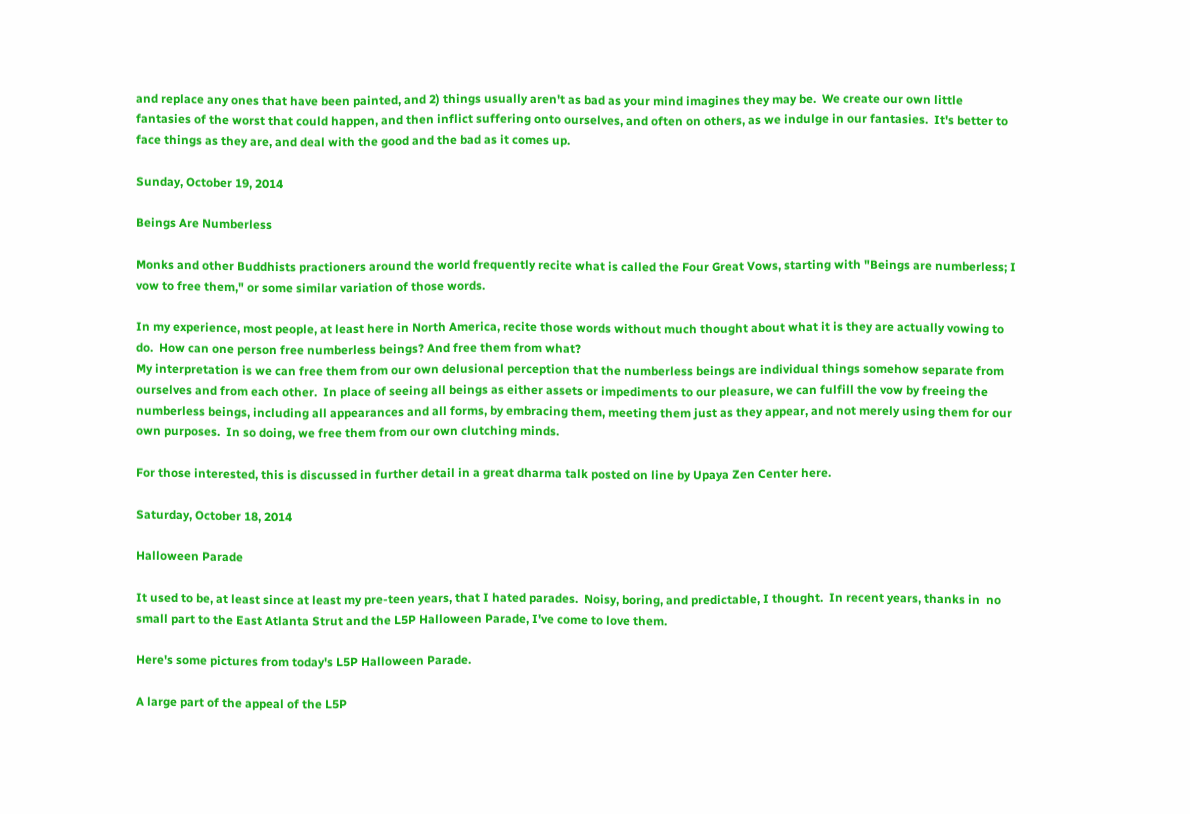and replace any ones that have been painted, and 2) things usually aren't as bad as your mind imagines they may be.  We create our own little fantasies of the worst that could happen, and then inflict suffering onto ourselves, and often on others, as we indulge in our fantasies.  It's better to face things as they are, and deal with the good and the bad as it comes up.

Sunday, October 19, 2014

Beings Are Numberless

Monks and other Buddhists practioners around the world frequently recite what is called the Four Great Vows, starting with "Beings are numberless; I vow to free them," or some similar variation of those words.

In my experience, most people, at least here in North America, recite those words without much thought about what it is they are actually vowing to do.  How can one person free numberless beings? And free them from what?
My interpretation is we can free them from our own delusional perception that the numberless beings are individual things somehow separate from ourselves and from each other.  In place of seeing all beings as either assets or impediments to our pleasure, we can fulfill the vow by freeing the numberless beings, including all appearances and all forms, by embracing them, meeting them just as they appear, and not merely using them for our own purposes.  In so doing, we free them from our own clutching minds.

For those interested, this is discussed in further detail in a great dharma talk posted on line by Upaya Zen Center here.

Saturday, October 18, 2014

Halloween Parade

It used to be, at least since at least my pre-teen years, that I hated parades.  Noisy, boring, and predictable, I thought.  In recent years, thanks in  no small part to the East Atlanta Strut and the L5P Halloween Parade, I've come to love them.

Here's some pictures from today's L5P Halloween Parade.

A large part of the appeal of the L5P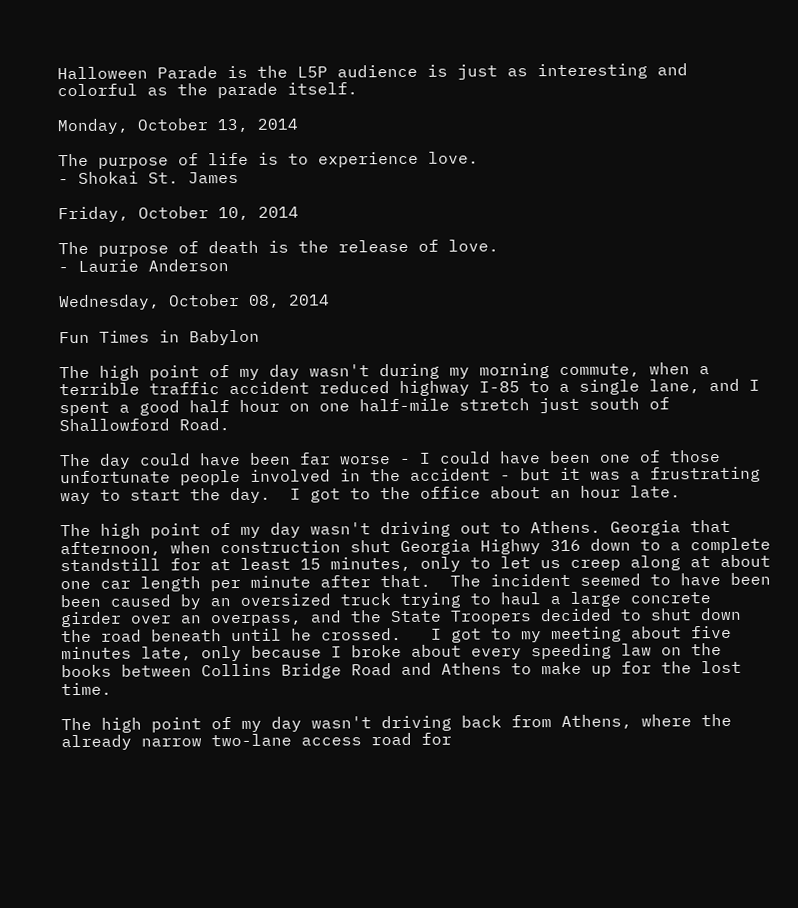Halloween Parade is the L5P audience is just as interesting and colorful as the parade itself.

Monday, October 13, 2014

The purpose of life is to experience love.
- Shokai St. James

Friday, October 10, 2014

The purpose of death is the release of love.
- Laurie Anderson

Wednesday, October 08, 2014

Fun Times in Babylon

The high point of my day wasn't during my morning commute, when a terrible traffic accident reduced highway I-85 to a single lane, and I spent a good half hour on one half-mile stretch just south of Shallowford Road.

The day could have been far worse - I could have been one of those unfortunate people involved in the accident - but it was a frustrating way to start the day.  I got to the office about an hour late.

The high point of my day wasn't driving out to Athens. Georgia that afternoon, when construction shut Georgia Highwy 316 down to a complete standstill for at least 15 minutes, only to let us creep along at about one car length per minute after that.  The incident seemed to have been been caused by an oversized truck trying to haul a large concrete girder over an overpass, and the State Troopers decided to shut down the road beneath until he crossed.   I got to my meeting about five minutes late, only because I broke about every speeding law on the books between Collins Bridge Road and Athens to make up for the lost time.

The high point of my day wasn't driving back from Athens, where the already narrow two-lane access road for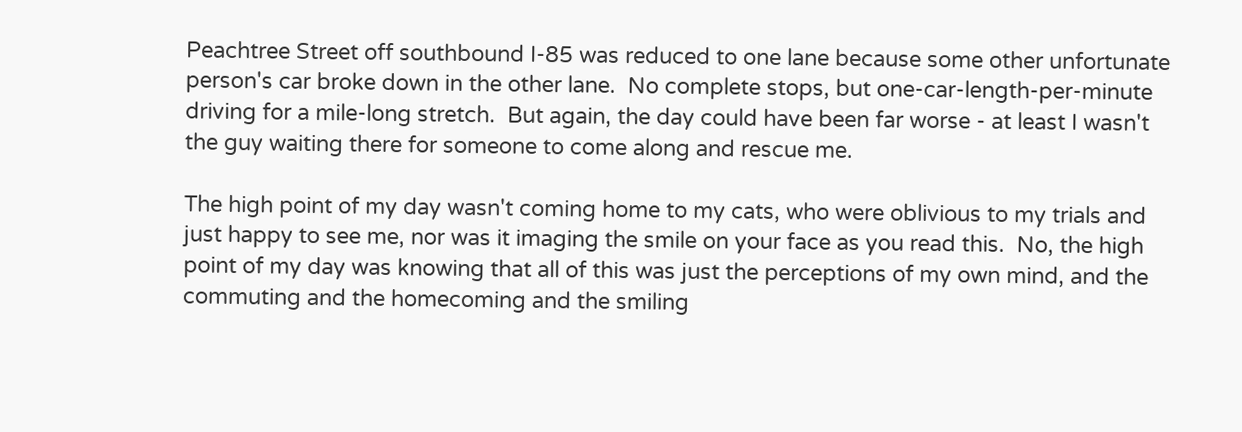Peachtree Street off southbound I-85 was reduced to one lane because some other unfortunate person's car broke down in the other lane.  No complete stops, but one-car-length-per-minute driving for a mile-long stretch.  But again, the day could have been far worse - at least I wasn't the guy waiting there for someone to come along and rescue me.

The high point of my day wasn't coming home to my cats, who were oblivious to my trials and just happy to see me, nor was it imaging the smile on your face as you read this.  No, the high point of my day was knowing that all of this was just the perceptions of my own mind, and the commuting and the homecoming and the smiling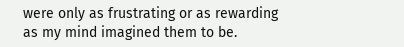were only as frustrating or as rewarding as my mind imagined them to be.